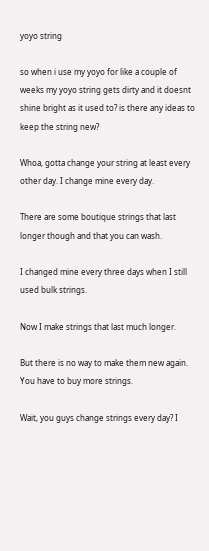yoyo string

so when i use my yoyo for like a couple of weeks my yoyo string gets dirty and it doesnt shine bright as it used to? is there any ideas to keep the string new?

Whoa, gotta change your string at least every other day. I change mine every day.

There are some boutique strings that last longer though and that you can wash.

I changed mine every three days when I still used bulk strings.

Now I make strings that last much longer.

But there is no way to make them new again. You have to buy more strings.

Wait, you guys change strings every day? I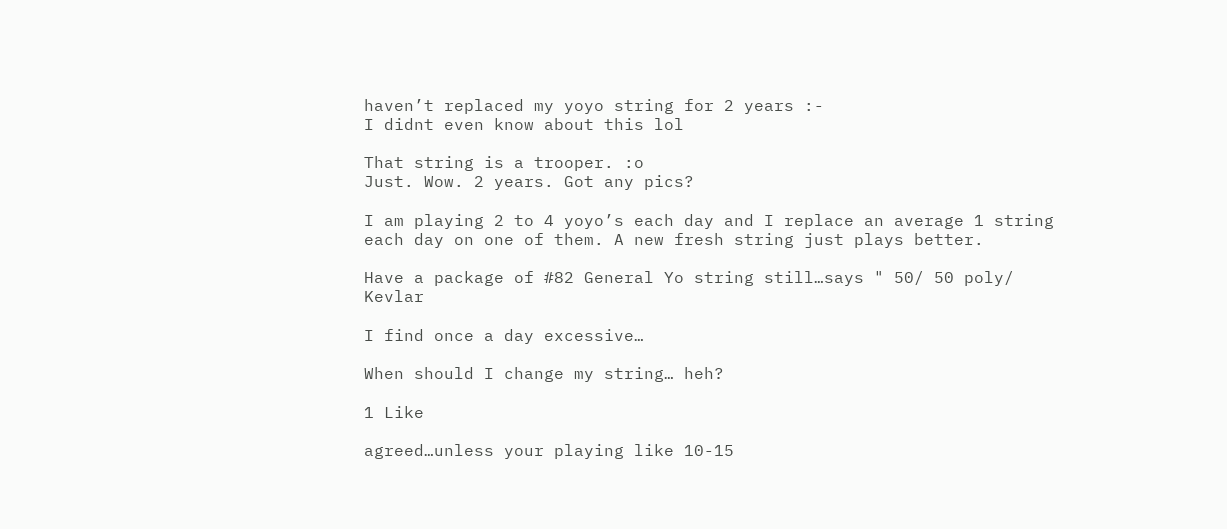haven’t replaced my yoyo string for 2 years :-
I didnt even know about this lol

That string is a trooper. :o
Just. Wow. 2 years. Got any pics?

I am playing 2 to 4 yoyo’s each day and I replace an average 1 string each day on one of them. A new fresh string just plays better.

Have a package of #82 General Yo string still…says " 50/ 50 poly/ Kevlar

I find once a day excessive…

When should I change my string… heh?

1 Like

agreed…unless your playing like 10-15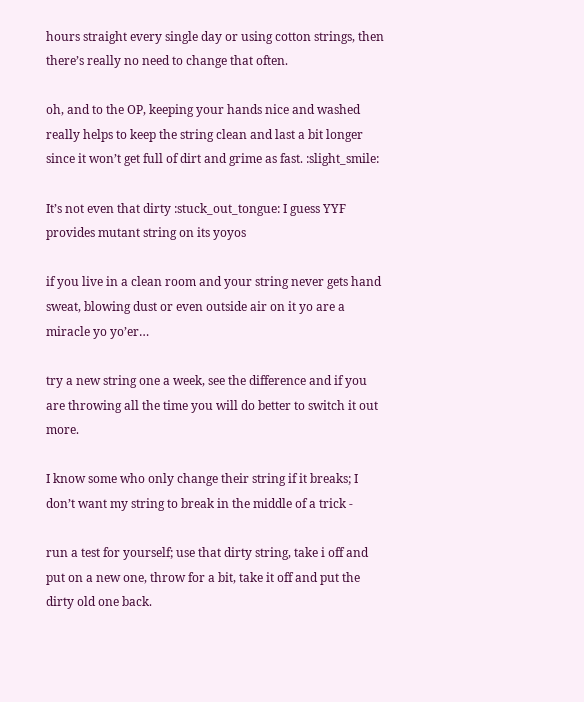hours straight every single day or using cotton strings, then there’s really no need to change that often.

oh, and to the OP, keeping your hands nice and washed really helps to keep the string clean and last a bit longer since it won’t get full of dirt and grime as fast. :slight_smile:

It’s not even that dirty :stuck_out_tongue: I guess YYF provides mutant string on its yoyos

if you live in a clean room and your string never gets hand sweat, blowing dust or even outside air on it yo are a miracle yo yo’er…

try a new string one a week, see the difference and if you are throwing all the time you will do better to switch it out more.

I know some who only change their string if it breaks; I don’t want my string to break in the middle of a trick -

run a test for yourself; use that dirty string, take i off and put on a new one, throw for a bit, take it off and put the dirty old one back.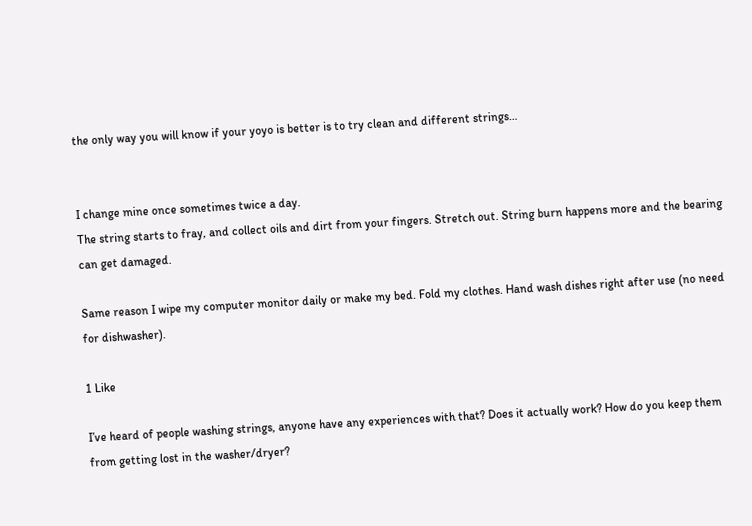the only way you will know if your yoyo is better is to try clean and different strings…


I change mine once sometimes twice a day.
The string starts to fray, and collect oils and dirt from your fingers. Stretch out. String burn happens more and the bearing can get damaged.

Same reason I wipe my computer monitor daily or make my bed. Fold my clothes. Hand wash dishes right after use (no need for dishwasher).

1 Like

I’ve heard of people washing strings, anyone have any experiences with that? Does it actually work? How do you keep them from getting lost in the washer/dryer?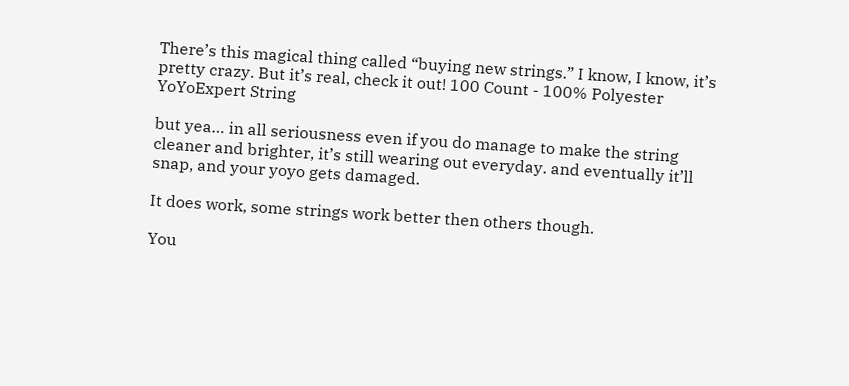There’s this magical thing called “buying new strings.” I know, I know, it’s pretty crazy. But it’s real, check it out! 100 Count - 100% Polyester YoYoExpert String

but yea… in all seriousness even if you do manage to make the string cleaner and brighter, it’s still wearing out everyday. and eventually it’ll snap, and your yoyo gets damaged.

It does work, some strings work better then others though.

You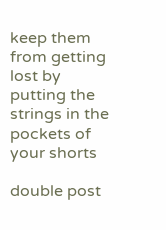keep them from getting lost by putting the strings in the pockets of your shorts

double post